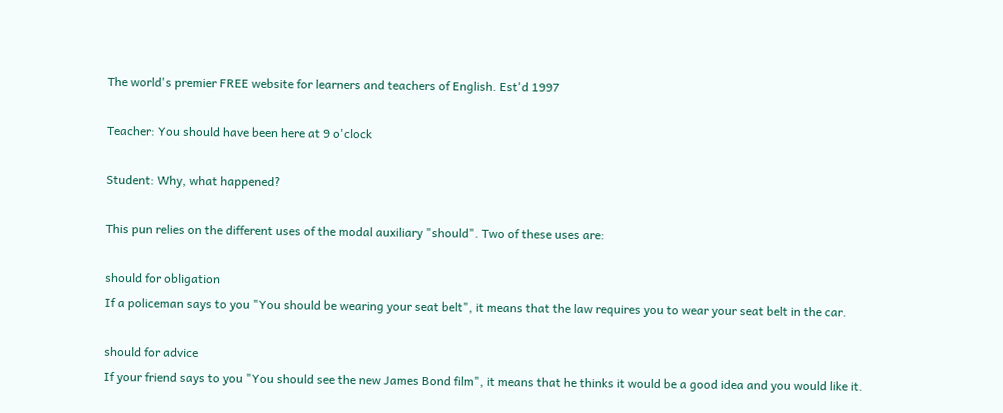The world's premier FREE website for learners and teachers of English. Est'd 1997

Teacher: You should have been here at 9 o'clock

Student: Why, what happened?

This pun relies on the different uses of the modal auxiliary "should". Two of these uses are:

should for obligation
If a policeman says to you "You should be wearing your seat belt", it means that the law requires you to wear your seat belt in the car.

should for advice
If your friend says to you "You should see the new James Bond film", it means that he thinks it would be a good idea and you would like it.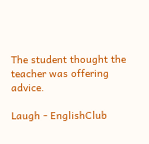The student thought the teacher was offering advice.

Laugh - EnglishClub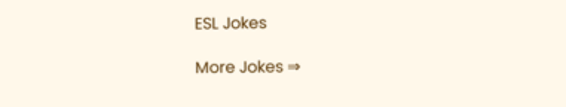ESL Jokes

More Jokes ⇒